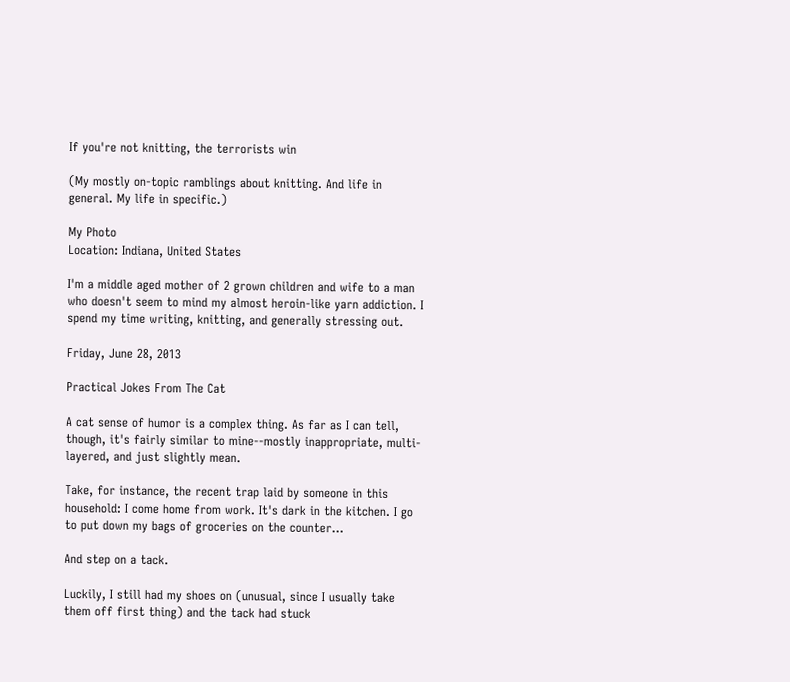If you're not knitting, the terrorists win

(My mostly on-topic ramblings about knitting. And life in general. My life in specific.)

My Photo
Location: Indiana, United States

I'm a middle aged mother of 2 grown children and wife to a man who doesn't seem to mind my almost heroin-like yarn addiction. I spend my time writing, knitting, and generally stressing out.

Friday, June 28, 2013

Practical Jokes From The Cat

A cat sense of humor is a complex thing. As far as I can tell, though, it's fairly similar to mine--mostly inappropriate, multi-layered, and just slightly mean.

Take, for instance, the recent trap laid by someone in this household: I come home from work. It's dark in the kitchen. I go to put down my bags of groceries on the counter...

And step on a tack.

Luckily, I still had my shoes on (unusual, since I usually take them off first thing) and the tack had stuck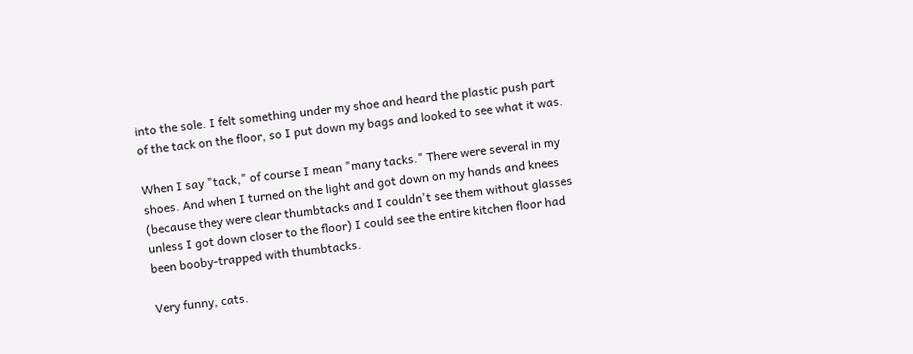into the sole. I felt something under my shoe and heard the plastic push part of the tack on the floor, so I put down my bags and looked to see what it was.

When I say "tack," of course I mean "many tacks." There were several in my shoes. And when I turned on the light and got down on my hands and knees (because they were clear thumbtacks and I couldn't see them without glasses unless I got down closer to the floor) I could see the entire kitchen floor had been booby-trapped with thumbtacks.

Very funny, cats.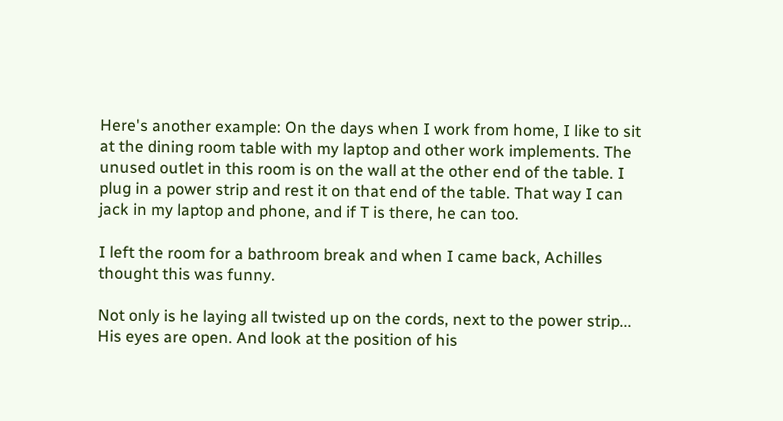Here's another example: On the days when I work from home, I like to sit at the dining room table with my laptop and other work implements. The unused outlet in this room is on the wall at the other end of the table. I plug in a power strip and rest it on that end of the table. That way I can jack in my laptop and phone, and if T is there, he can too.

I left the room for a bathroom break and when I came back, Achilles thought this was funny.

Not only is he laying all twisted up on the cords, next to the power strip... His eyes are open. And look at the position of his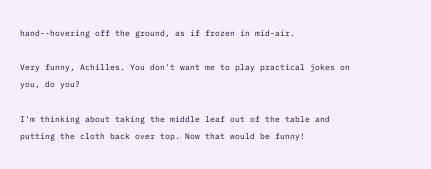hand--hovering off the ground, as if frozen in mid-air.

Very funny, Achilles. You don't want me to play practical jokes on you, do you?

I'm thinking about taking the middle leaf out of the table and putting the cloth back over top. Now that would be funny!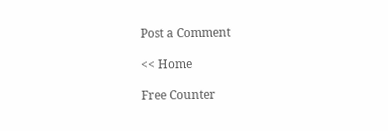Post a Comment

<< Home

Free Counter